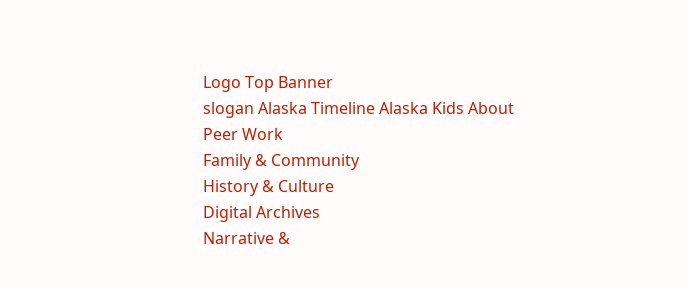Logo Top Banner
slogan Alaska Timeline Alaska Kids About
Peer Work
Family & Community
History & Culture
Digital Archives
Narrative &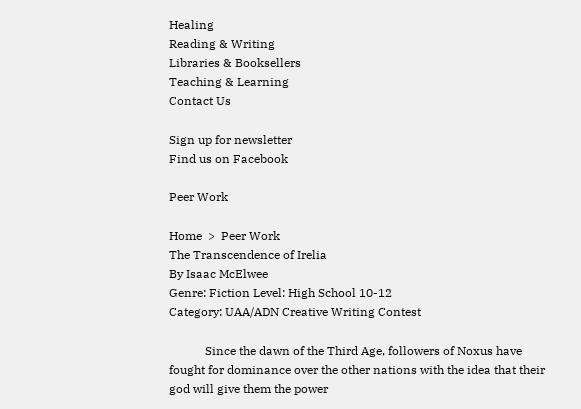Healing
Reading & Writing
Libraries & Booksellers
Teaching & Learning
Contact Us

Sign up for newsletter
Find us on Facebook

Peer Work

Home  >  Peer Work
The Transcendence of Irelia
By Isaac McElwee
Genre: Fiction Level: High School 10-12
Category: UAA/ADN Creative Writing Contest

            Since the dawn of the Third Age, followers of Noxus have fought for dominance over the other nations with the idea that their god will give them the power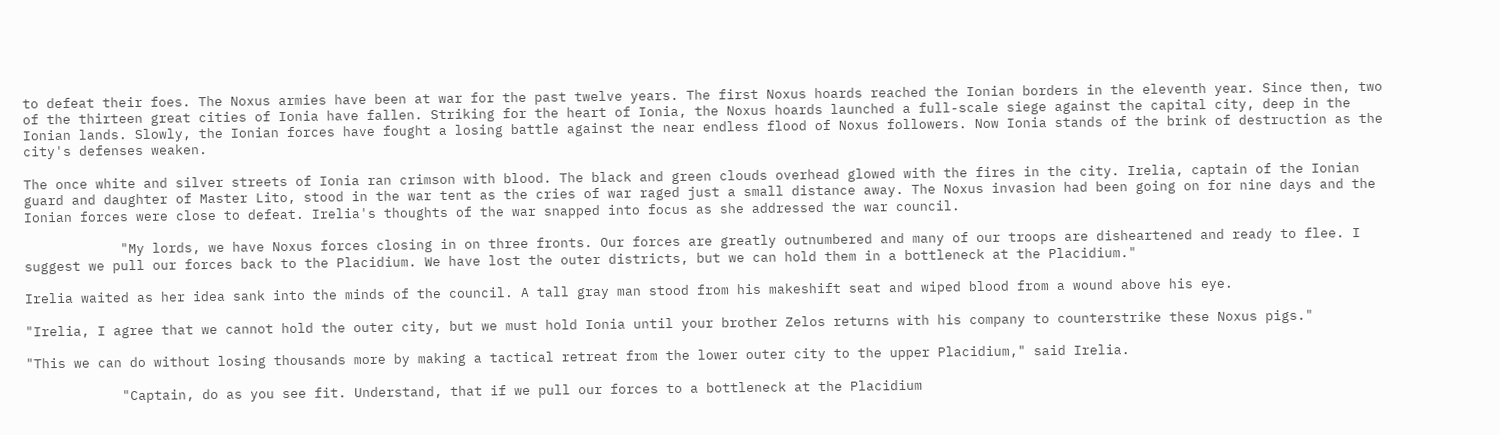to defeat their foes. The Noxus armies have been at war for the past twelve years. The first Noxus hoards reached the Ionian borders in the eleventh year. Since then, two of the thirteen great cities of Ionia have fallen. Striking for the heart of Ionia, the Noxus hoards launched a full-scale siege against the capital city, deep in the Ionian lands. Slowly, the Ionian forces have fought a losing battle against the near endless flood of Noxus followers. Now Ionia stands of the brink of destruction as the city's defenses weaken.

The once white and silver streets of Ionia ran crimson with blood. The black and green clouds overhead glowed with the fires in the city. Irelia, captain of the Ionian guard and daughter of Master Lito, stood in the war tent as the cries of war raged just a small distance away. The Noxus invasion had been going on for nine days and the Ionian forces were close to defeat. Irelia's thoughts of the war snapped into focus as she addressed the war council.

            "My lords, we have Noxus forces closing in on three fronts. Our forces are greatly outnumbered and many of our troops are disheartened and ready to flee. I suggest we pull our forces back to the Placidium. We have lost the outer districts, but we can hold them in a bottleneck at the Placidium."

Irelia waited as her idea sank into the minds of the council. A tall gray man stood from his makeshift seat and wiped blood from a wound above his eye.

"Irelia, I agree that we cannot hold the outer city, but we must hold Ionia until your brother Zelos returns with his company to counterstrike these Noxus pigs."

"This we can do without losing thousands more by making a tactical retreat from the lower outer city to the upper Placidium," said Irelia.

            "Captain, do as you see fit. Understand, that if we pull our forces to a bottleneck at the Placidium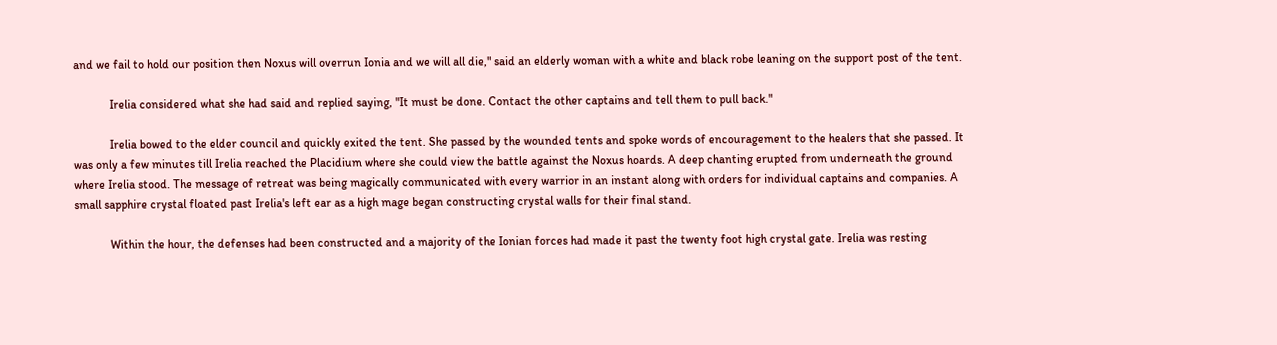and we fail to hold our position then Noxus will overrun Ionia and we will all die," said an elderly woman with a white and black robe leaning on the support post of the tent.

            Irelia considered what she had said and replied saying, "It must be done. Contact the other captains and tell them to pull back."

            Irelia bowed to the elder council and quickly exited the tent. She passed by the wounded tents and spoke words of encouragement to the healers that she passed. It was only a few minutes till Irelia reached the Placidium where she could view the battle against the Noxus hoards. A deep chanting erupted from underneath the ground where Irelia stood. The message of retreat was being magically communicated with every warrior in an instant along with orders for individual captains and companies. A small sapphire crystal floated past Irelia's left ear as a high mage began constructing crystal walls for their final stand.

            Within the hour, the defenses had been constructed and a majority of the Ionian forces had made it past the twenty foot high crystal gate. Irelia was resting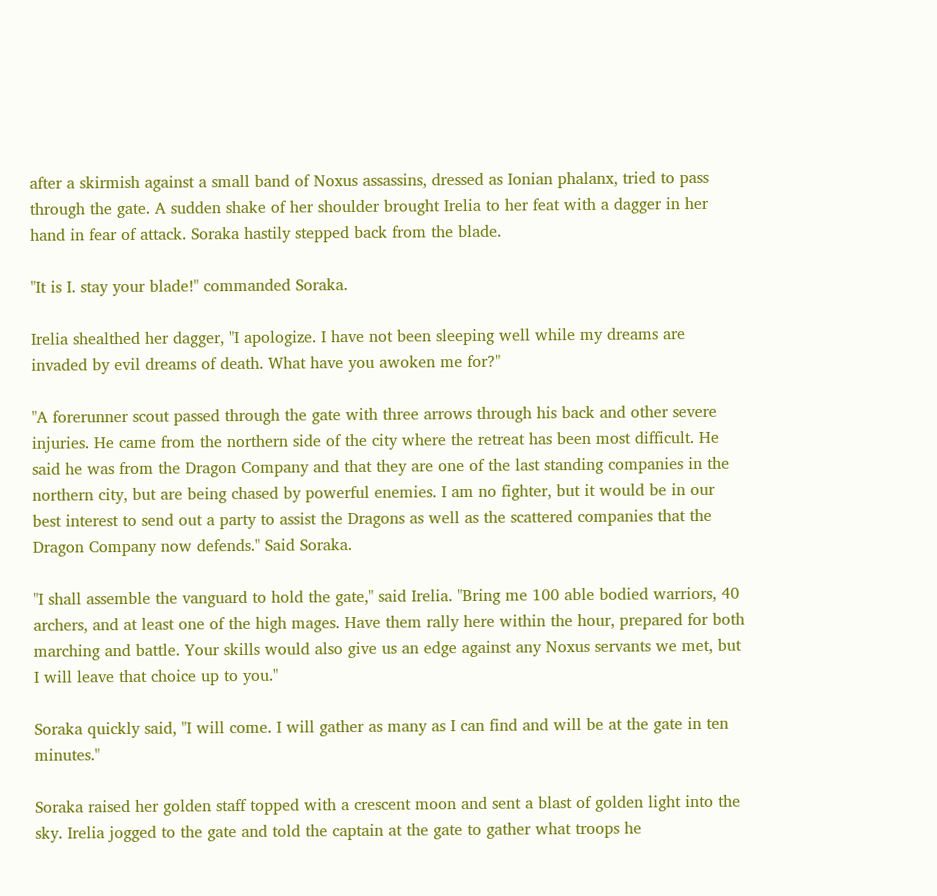after a skirmish against a small band of Noxus assassins, dressed as Ionian phalanx, tried to pass through the gate. A sudden shake of her shoulder brought Irelia to her feat with a dagger in her hand in fear of attack. Soraka hastily stepped back from the blade.

"It is I. stay your blade!" commanded Soraka.

Irelia shealthed her dagger, "I apologize. I have not been sleeping well while my dreams are invaded by evil dreams of death. What have you awoken me for?"

"A forerunner scout passed through the gate with three arrows through his back and other severe injuries. He came from the northern side of the city where the retreat has been most difficult. He said he was from the Dragon Company and that they are one of the last standing companies in the northern city, but are being chased by powerful enemies. I am no fighter, but it would be in our best interest to send out a party to assist the Dragons as well as the scattered companies that the Dragon Company now defends." Said Soraka.

"I shall assemble the vanguard to hold the gate," said Irelia. "Bring me 100 able bodied warriors, 40 archers, and at least one of the high mages. Have them rally here within the hour, prepared for both marching and battle. Your skills would also give us an edge against any Noxus servants we met, but I will leave that choice up to you."

Soraka quickly said, "I will come. I will gather as many as I can find and will be at the gate in ten minutes."

Soraka raised her golden staff topped with a crescent moon and sent a blast of golden light into the sky. Irelia jogged to the gate and told the captain at the gate to gather what troops he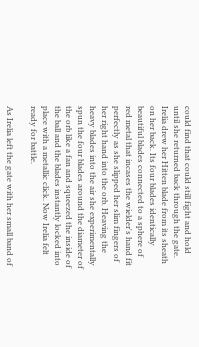could find that could still fight and hold until she returned back through the gate. Irelia drew her Hitten blade from its sheath on her back. Its four blades identically beautiful blades connected to a sphere of red metal that incases the wielder's hand fit perfectly as she slipped her slim fingers of her right hand into the orb. Heaving the heavy blades into the air she experimentally spun the four blades around the diameter of the orb like a fan and squeezed the inside of the ball and the blades instantly locked into place with a metallic click. Now Irelia felt ready for battle.

As Irelia left the gate with her small band of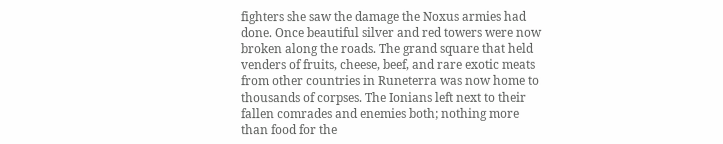fighters she saw the damage the Noxus armies had done. Once beautiful silver and red towers were now broken along the roads. The grand square that held venders of fruits, cheese, beef, and rare exotic meats from other countries in Runeterra was now home to thousands of corpses. The Ionians left next to their fallen comrades and enemies both; nothing more than food for the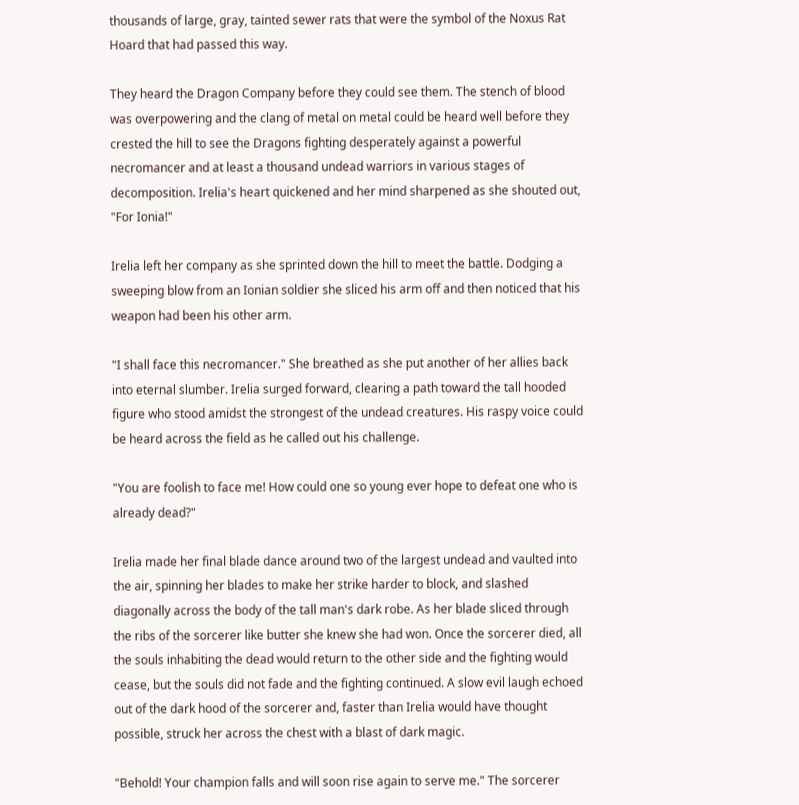thousands of large, gray, tainted sewer rats that were the symbol of the Noxus Rat Hoard that had passed this way.

They heard the Dragon Company before they could see them. The stench of blood was overpowering and the clang of metal on metal could be heard well before they crested the hill to see the Dragons fighting desperately against a powerful necromancer and at least a thousand undead warriors in various stages of decomposition. Irelia's heart quickened and her mind sharpened as she shouted out, "For Ionia!"

Irelia left her company as she sprinted down the hill to meet the battle. Dodging a sweeping blow from an Ionian soldier she sliced his arm off and then noticed that his weapon had been his other arm.

"I shall face this necromancer." She breathed as she put another of her allies back into eternal slumber. Irelia surged forward, clearing a path toward the tall hooded figure who stood amidst the strongest of the undead creatures. His raspy voice could be heard across the field as he called out his challenge.

"You are foolish to face me! How could one so young ever hope to defeat one who is already dead?"

Irelia made her final blade dance around two of the largest undead and vaulted into the air, spinning her blades to make her strike harder to block, and slashed diagonally across the body of the tall man's dark robe. As her blade sliced through the ribs of the sorcerer like butter she knew she had won. Once the sorcerer died, all the souls inhabiting the dead would return to the other side and the fighting would cease, but the souls did not fade and the fighting continued. A slow evil laugh echoed out of the dark hood of the sorcerer and, faster than Irelia would have thought possible, struck her across the chest with a blast of dark magic.

"Behold! Your champion falls and will soon rise again to serve me." The sorcerer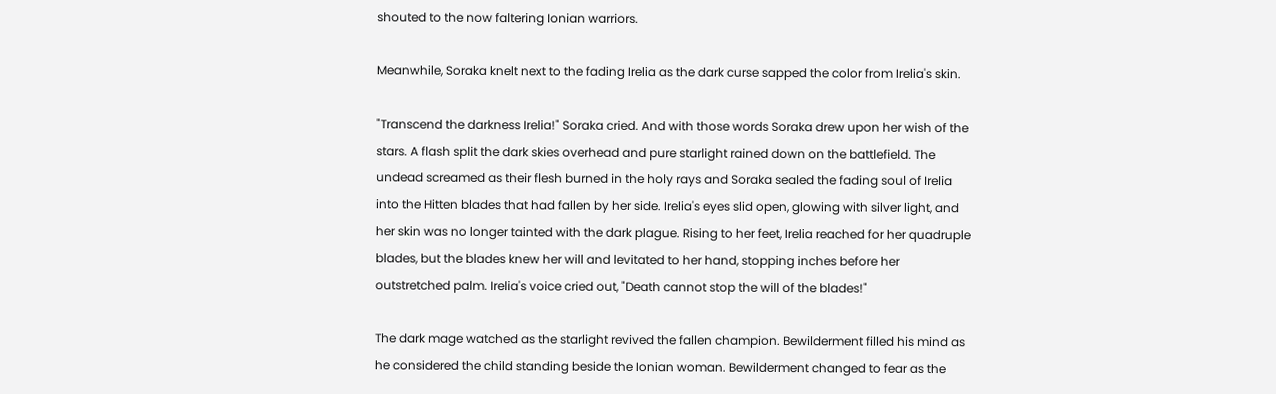shouted to the now faltering Ionian warriors.

Meanwhile, Soraka knelt next to the fading Irelia as the dark curse sapped the color from Irelia's skin.

"Transcend the darkness Irelia!" Soraka cried. And with those words Soraka drew upon her wish of the stars. A flash split the dark skies overhead and pure starlight rained down on the battlefield. The undead screamed as their flesh burned in the holy rays and Soraka sealed the fading soul of Irelia into the Hitten blades that had fallen by her side. Irelia's eyes slid open, glowing with silver light, and her skin was no longer tainted with the dark plague. Rising to her feet, Irelia reached for her quadruple blades, but the blades knew her will and levitated to her hand, stopping inches before her outstretched palm. Irelia's voice cried out, "Death cannot stop the will of the blades!"

The dark mage watched as the starlight revived the fallen champion. Bewilderment filled his mind as he considered the child standing beside the Ionian woman. Bewilderment changed to fear as the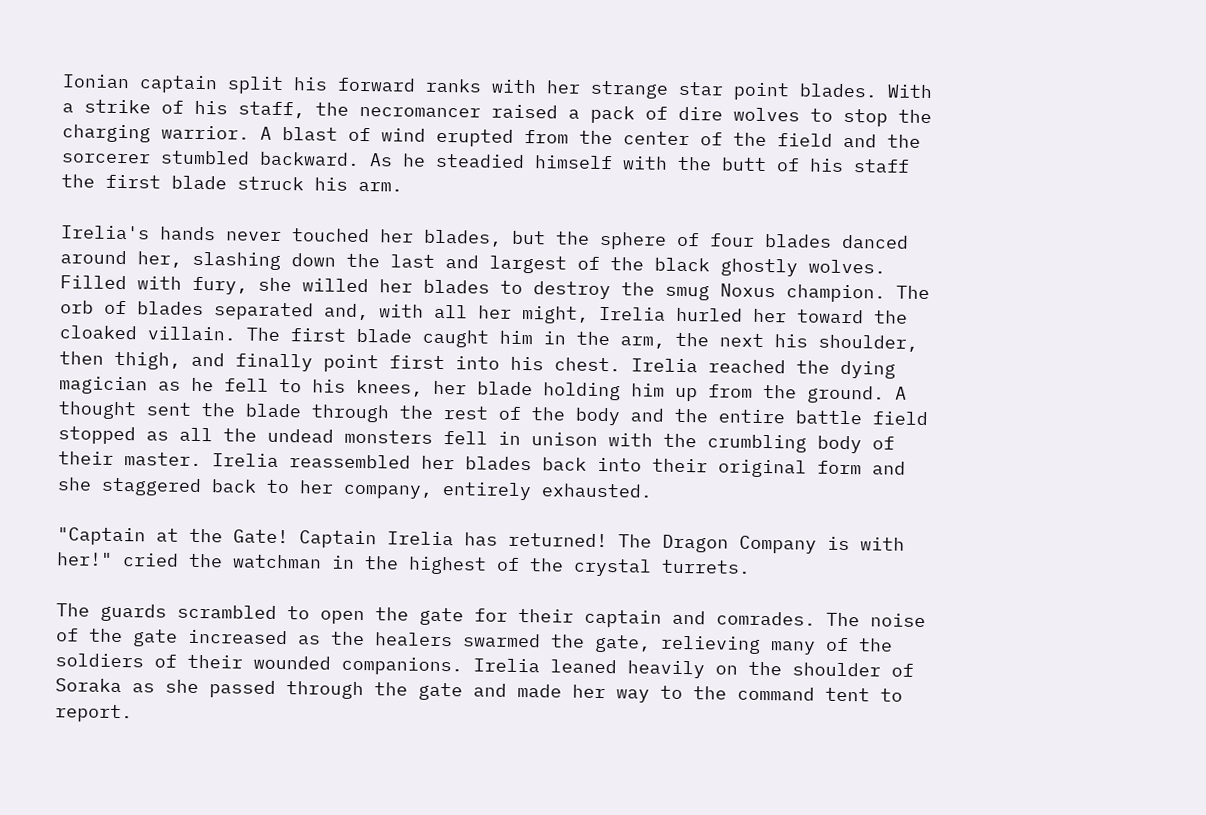Ionian captain split his forward ranks with her strange star point blades. With a strike of his staff, the necromancer raised a pack of dire wolves to stop the charging warrior. A blast of wind erupted from the center of the field and the sorcerer stumbled backward. As he steadied himself with the butt of his staff the first blade struck his arm.

Irelia's hands never touched her blades, but the sphere of four blades danced around her, slashing down the last and largest of the black ghostly wolves. Filled with fury, she willed her blades to destroy the smug Noxus champion. The orb of blades separated and, with all her might, Irelia hurled her toward the cloaked villain. The first blade caught him in the arm, the next his shoulder, then thigh, and finally point first into his chest. Irelia reached the dying magician as he fell to his knees, her blade holding him up from the ground. A thought sent the blade through the rest of the body and the entire battle field stopped as all the undead monsters fell in unison with the crumbling body of their master. Irelia reassembled her blades back into their original form and she staggered back to her company, entirely exhausted.

"Captain at the Gate! Captain Irelia has returned! The Dragon Company is with her!" cried the watchman in the highest of the crystal turrets.

The guards scrambled to open the gate for their captain and comrades. The noise of the gate increased as the healers swarmed the gate, relieving many of the soldiers of their wounded companions. Irelia leaned heavily on the shoulder of Soraka as she passed through the gate and made her way to the command tent to report.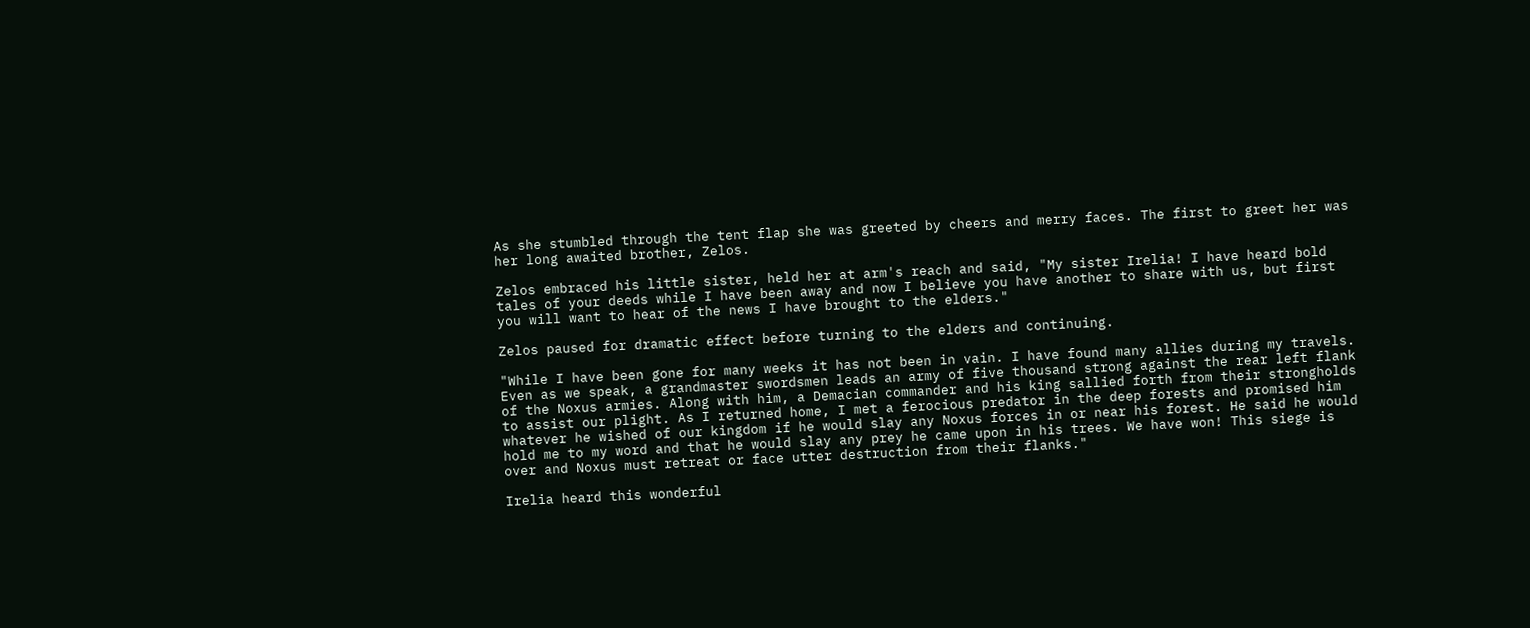As she stumbled through the tent flap she was greeted by cheers and merry faces. The first to greet her was her long awaited brother, Zelos.

Zelos embraced his little sister, held her at arm's reach and said, "My sister Irelia! I have heard bold tales of your deeds while I have been away and now I believe you have another to share with us, but first you will want to hear of the news I have brought to the elders."

Zelos paused for dramatic effect before turning to the elders and continuing.

"While I have been gone for many weeks it has not been in vain. I have found many allies during my travels. Even as we speak, a grandmaster swordsmen leads an army of five thousand strong against the rear left flank of the Noxus armies. Along with him, a Demacian commander and his king sallied forth from their strongholds to assist our plight. As I returned home, I met a ferocious predator in the deep forests and promised him whatever he wished of our kingdom if he would slay any Noxus forces in or near his forest. He said he would hold me to my word and that he would slay any prey he came upon in his trees. We have won! This siege is over and Noxus must retreat or face utter destruction from their flanks."

Irelia heard this wonderful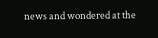news and wondered at the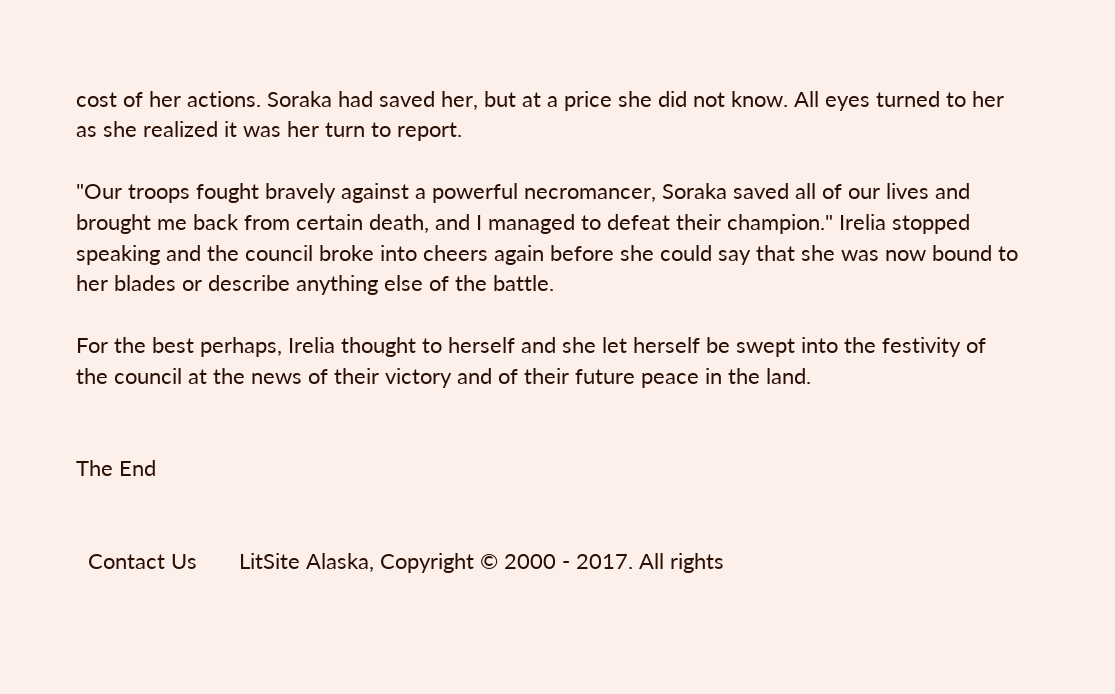cost of her actions. Soraka had saved her, but at a price she did not know. All eyes turned to her as she realized it was her turn to report.

"Our troops fought bravely against a powerful necromancer, Soraka saved all of our lives and brought me back from certain death, and I managed to defeat their champion." Irelia stopped speaking and the council broke into cheers again before she could say that she was now bound to her blades or describe anything else of the battle.

For the best perhaps, Irelia thought to herself and she let herself be swept into the festivity of the council at the news of their victory and of their future peace in the land.


The End


  Contact Us       LitSite Alaska, Copyright © 2000 - 2017. All rights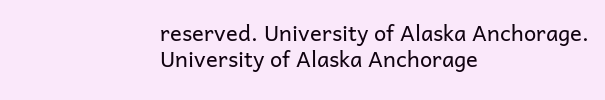reserved. University of Alaska Anchorage.
University of Alaska Anchorage